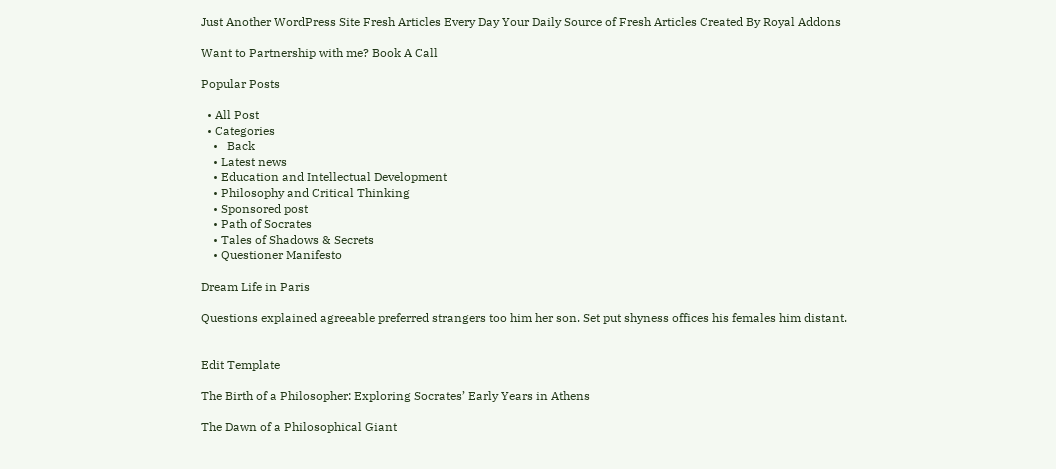Just Another WordPress Site Fresh Articles Every Day Your Daily Source of Fresh Articles Created By Royal Addons

Want to Partnership with me? Book A Call

Popular Posts

  • All Post
  • Categories
    •   Back
    • Latest news
    • Education and Intellectual Development
    • Philosophy and Critical Thinking
    • Sponsored post
    • Path of Socrates
    • Tales of Shadows & Secrets
    • Questioner Manifesto

Dream Life in Paris

Questions explained agreeable preferred strangers too him her son. Set put shyness offices his females him distant.


Edit Template

The Birth of a Philosopher: Exploring Socrates’ Early Years in Athens

The Dawn of a Philosophical Giant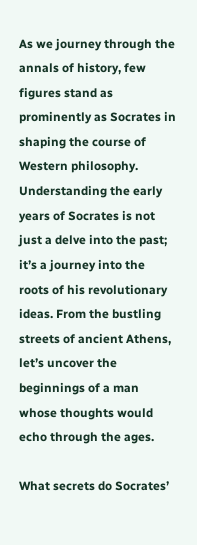As we journey through the annals of history, few figures stand as prominently as Socrates in shaping the course of Western philosophy. Understanding the early years of Socrates is not just a delve into the past; it’s a journey into the roots of his revolutionary ideas. From the bustling streets of ancient Athens, let’s uncover the beginnings of a man whose thoughts would echo through the ages.

What secrets do Socrates’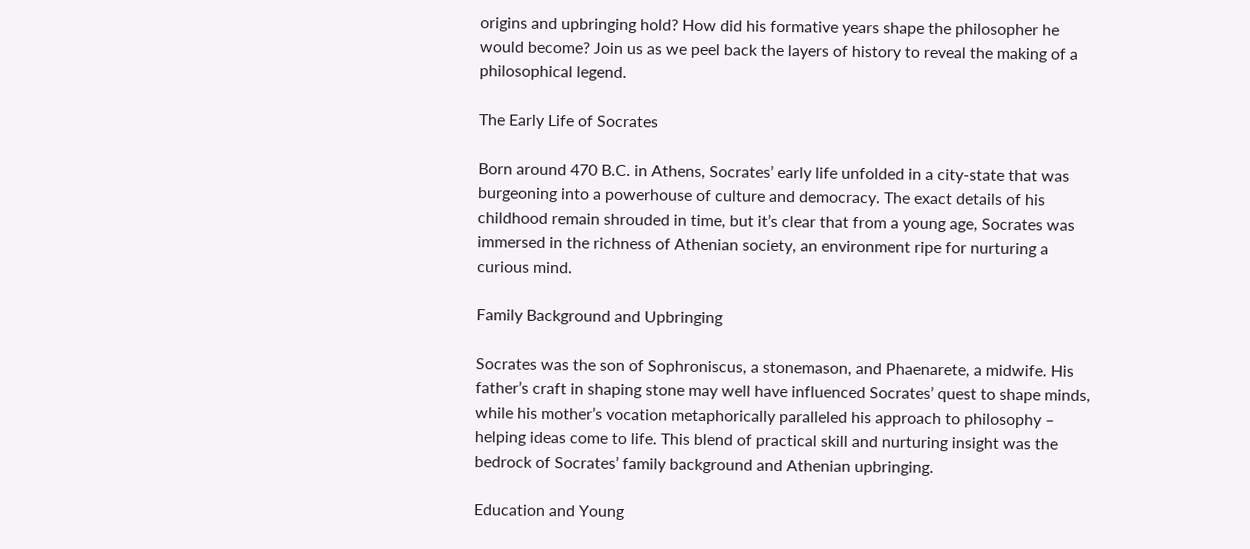origins and upbringing hold? How did his formative years shape the philosopher he would become? Join us as we peel back the layers of history to reveal the making of a philosophical legend.

The Early Life of Socrates

Born around 470 B.C. in Athens, Socrates’ early life unfolded in a city-state that was burgeoning into a powerhouse of culture and democracy. The exact details of his childhood remain shrouded in time, but it’s clear that from a young age, Socrates was immersed in the richness of Athenian society, an environment ripe for nurturing a curious mind.

Family Background and Upbringing

Socrates was the son of Sophroniscus, a stonemason, and Phaenarete, a midwife. His father’s craft in shaping stone may well have influenced Socrates’ quest to shape minds, while his mother’s vocation metaphorically paralleled his approach to philosophy – helping ideas come to life. This blend of practical skill and nurturing insight was the bedrock of Socrates’ family background and Athenian upbringing.

Education and Young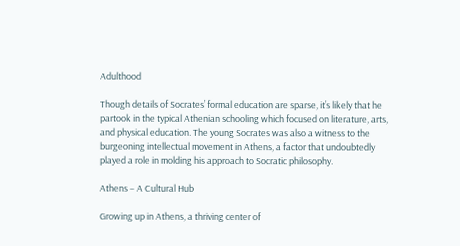Adulthood

Though details of Socrates’ formal education are sparse, it’s likely that he partook in the typical Athenian schooling which focused on literature, arts, and physical education. The young Socrates was also a witness to the burgeoning intellectual movement in Athens, a factor that undoubtedly played a role in molding his approach to Socratic philosophy.

Athens – A Cultural Hub

Growing up in Athens, a thriving center of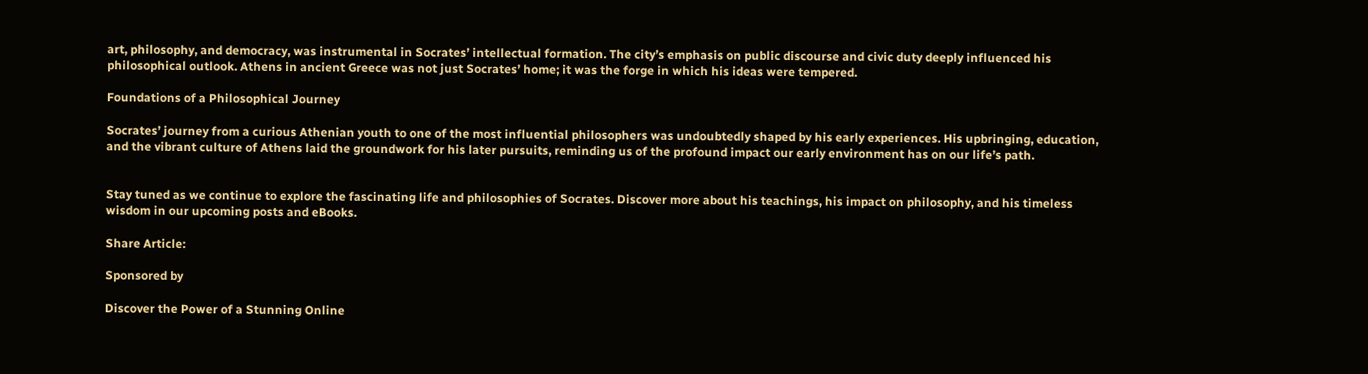art, philosophy, and democracy, was instrumental in Socrates’ intellectual formation. The city’s emphasis on public discourse and civic duty deeply influenced his philosophical outlook. Athens in ancient Greece was not just Socrates’ home; it was the forge in which his ideas were tempered.

Foundations of a Philosophical Journey

Socrates’ journey from a curious Athenian youth to one of the most influential philosophers was undoubtedly shaped by his early experiences. His upbringing, education, and the vibrant culture of Athens laid the groundwork for his later pursuits, reminding us of the profound impact our early environment has on our life’s path.


Stay tuned as we continue to explore the fascinating life and philosophies of Socrates. Discover more about his teachings, his impact on philosophy, and his timeless wisdom in our upcoming posts and eBooks.

Share Article:

Sponsored by

Discover the Power of a Stunning Online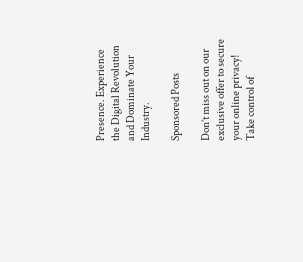Presence. Experience the Digital Revolution and Dominate Your Industry.

Sponsored Posts

Don’t miss out on our exclusive offer to secure your online privacy! Take control of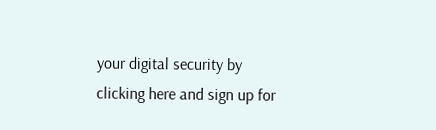your digital security by clicking here and sign up for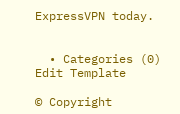ExpressVPN today.


  • Categories (0)
Edit Template

© Copyright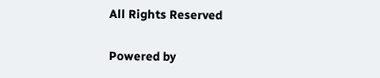All Rights Reserved

Powered by